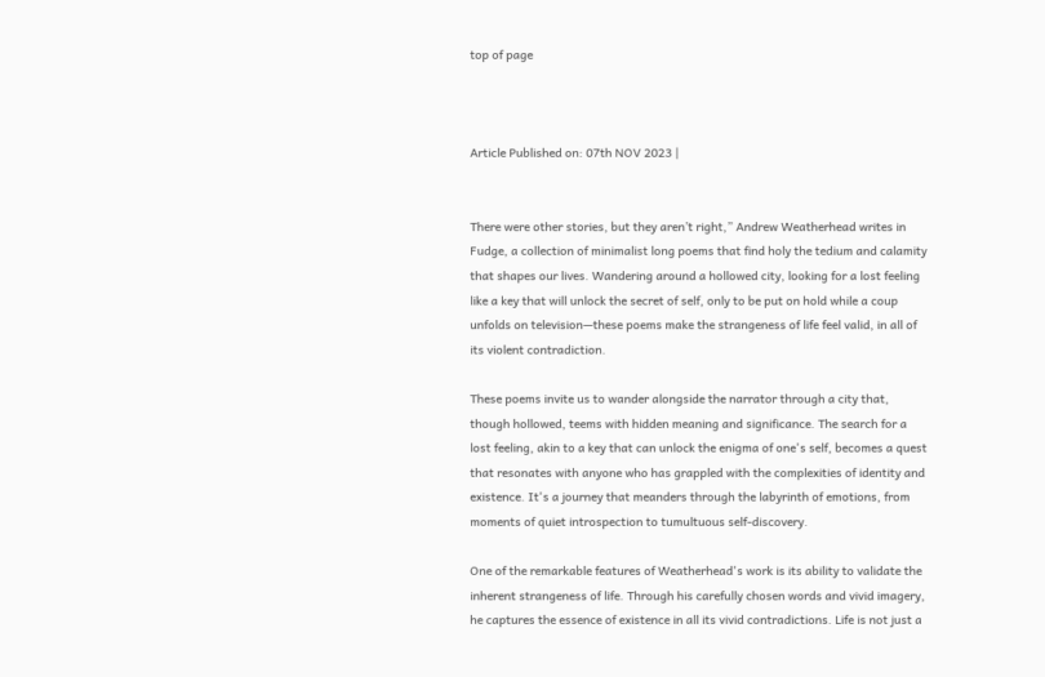top of page



Article Published on: 07th NOV 2023 |


There were other stories, but they aren’t right,” Andrew Weatherhead writes in Fudge, a collection of minimalist long poems that find holy the tedium and calamity that shapes our lives. Wandering around a hollowed city, looking for a lost feeling like a key that will unlock the secret of self, only to be put on hold while a coup unfolds on television—these poems make the strangeness of life feel valid, in all of its violent contradiction.

These poems invite us to wander alongside the narrator through a city that, though hollowed, teems with hidden meaning and significance. The search for a lost feeling, akin to a key that can unlock the enigma of one's self, becomes a quest that resonates with anyone who has grappled with the complexities of identity and existence. It's a journey that meanders through the labyrinth of emotions, from moments of quiet introspection to tumultuous self-discovery.

One of the remarkable features of Weatherhead's work is its ability to validate the inherent strangeness of life. Through his carefully chosen words and vivid imagery, he captures the essence of existence in all its vivid contradictions. Life is not just a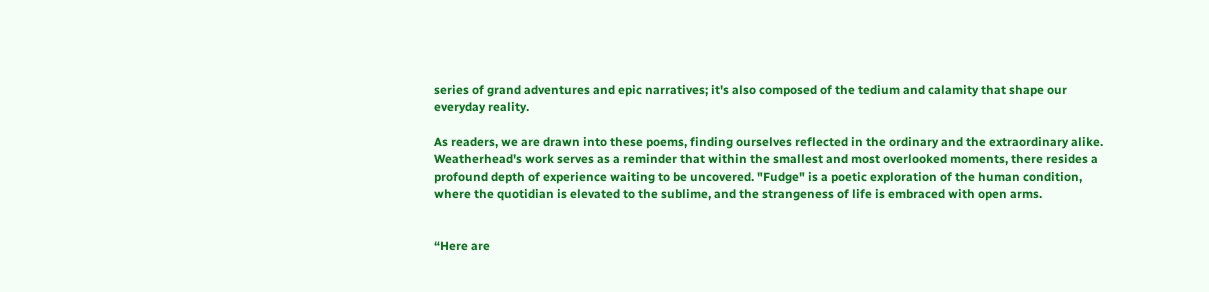series of grand adventures and epic narratives; it's also composed of the tedium and calamity that shape our everyday reality.

As readers, we are drawn into these poems, finding ourselves reflected in the ordinary and the extraordinary alike. Weatherhead's work serves as a reminder that within the smallest and most overlooked moments, there resides a profound depth of experience waiting to be uncovered. "Fudge" is a poetic exploration of the human condition, where the quotidian is elevated to the sublime, and the strangeness of life is embraced with open arms.


“Here are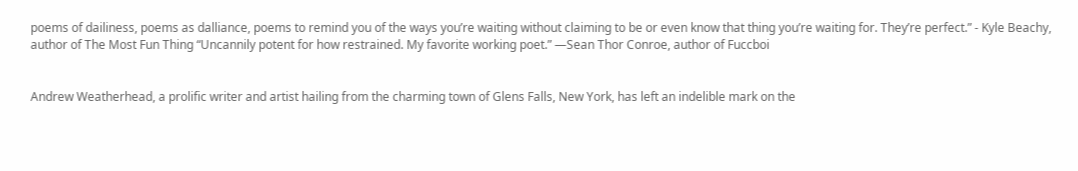poems of dailiness, poems as dalliance, poems to remind you of the ways you’re waiting without claiming to be or even know that thing you’re waiting for. They’re perfect.” - Kyle Beachy, author of The Most Fun Thing “Uncannily potent for how restrained. My favorite working poet.” —Sean Thor Conroe, author of Fuccboi


Andrew Weatherhead, a prolific writer and artist hailing from the charming town of Glens Falls, New York, has left an indelible mark on the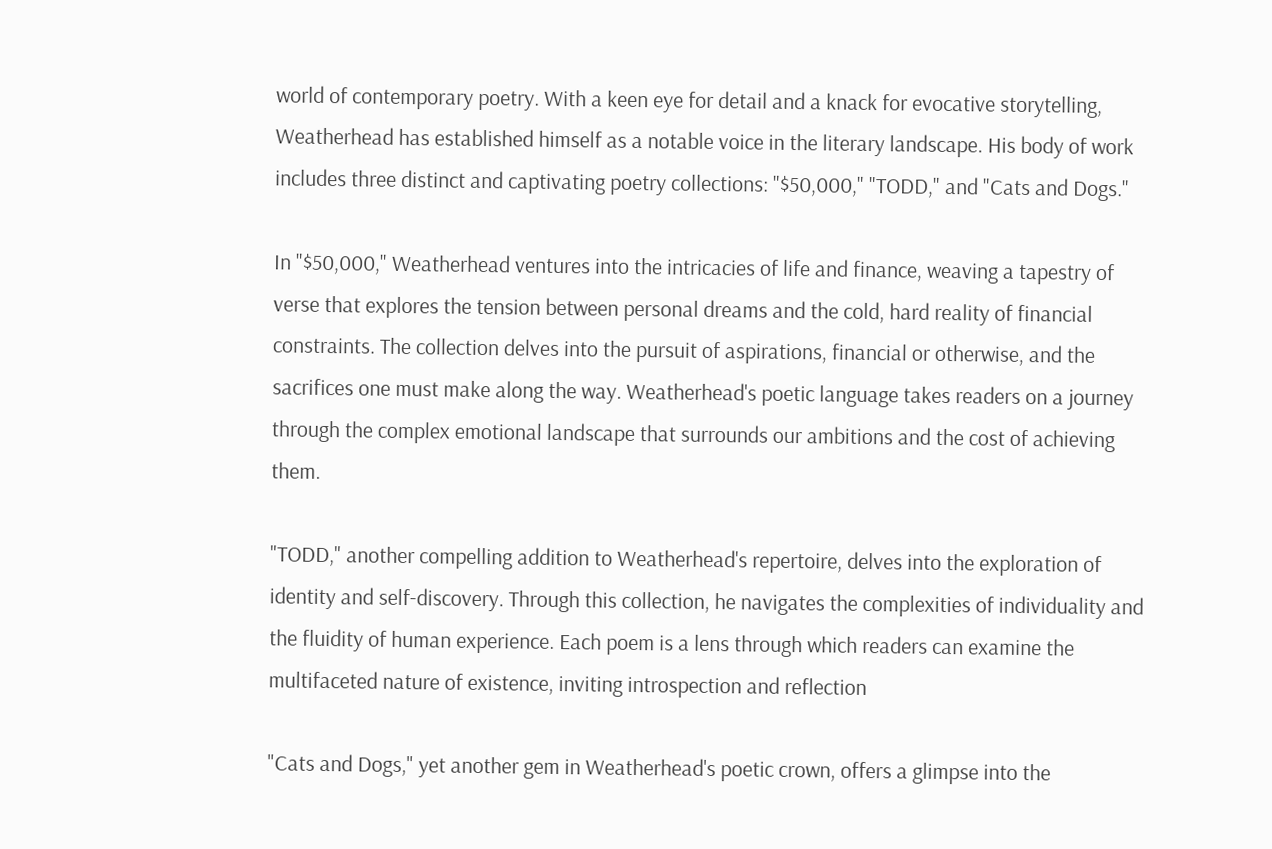world of contemporary poetry. With a keen eye for detail and a knack for evocative storytelling, Weatherhead has established himself as a notable voice in the literary landscape. His body of work includes three distinct and captivating poetry collections: "$50,000," "TODD," and "Cats and Dogs."

In "$50,000," Weatherhead ventures into the intricacies of life and finance, weaving a tapestry of verse that explores the tension between personal dreams and the cold, hard reality of financial constraints. The collection delves into the pursuit of aspirations, financial or otherwise, and the sacrifices one must make along the way. Weatherhead's poetic language takes readers on a journey through the complex emotional landscape that surrounds our ambitions and the cost of achieving them.

"TODD," another compelling addition to Weatherhead's repertoire, delves into the exploration of identity and self-discovery. Through this collection, he navigates the complexities of individuality and the fluidity of human experience. Each poem is a lens through which readers can examine the multifaceted nature of existence, inviting introspection and reflection

"Cats and Dogs," yet another gem in Weatherhead's poetic crown, offers a glimpse into the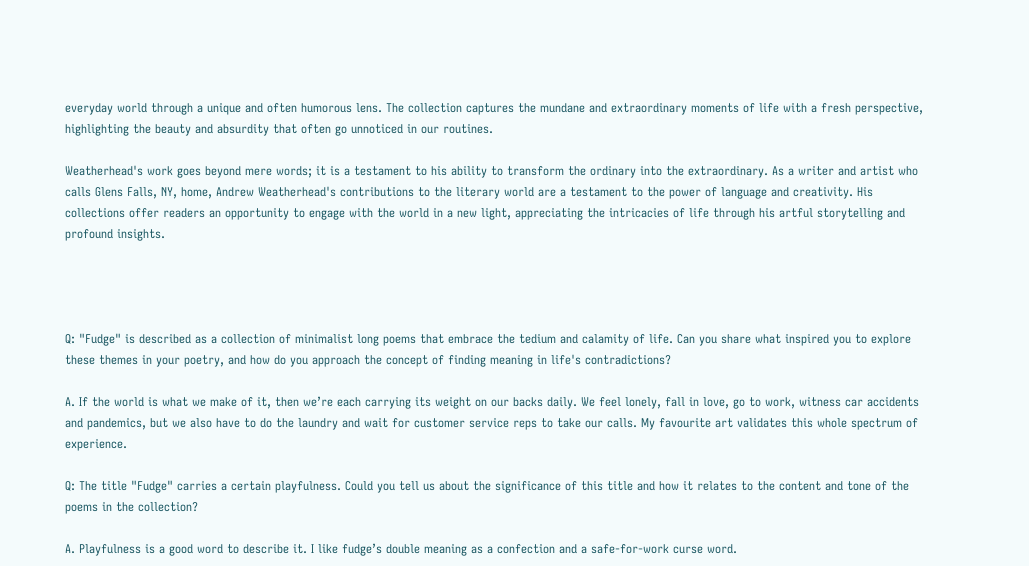everyday world through a unique and often humorous lens. The collection captures the mundane and extraordinary moments of life with a fresh perspective, highlighting the beauty and absurdity that often go unnoticed in our routines.

Weatherhead's work goes beyond mere words; it is a testament to his ability to transform the ordinary into the extraordinary. As a writer and artist who calls Glens Falls, NY, home, Andrew Weatherhead's contributions to the literary world are a testament to the power of language and creativity. His collections offer readers an opportunity to engage with the world in a new light, appreciating the intricacies of life through his artful storytelling and profound insights.




Q: "Fudge" is described as a collection of minimalist long poems that embrace the tedium and calamity of life. Can you share what inspired you to explore these themes in your poetry, and how do you approach the concept of finding meaning in life's contradictions?

A. If the world is what we make of it, then we’re each carrying its weight on our backs daily. We feel lonely, fall in love, go to work, witness car accidents and pandemics, but we also have to do the laundry and wait for customer service reps to take our calls. My favourite art validates this whole spectrum of experience.

Q: The title "Fudge" carries a certain playfulness. Could you tell us about the significance of this title and how it relates to the content and tone of the poems in the collection?

A. Playfulness is a good word to describe it. I like fudge’s double meaning as a confection and a safe-for-work curse word.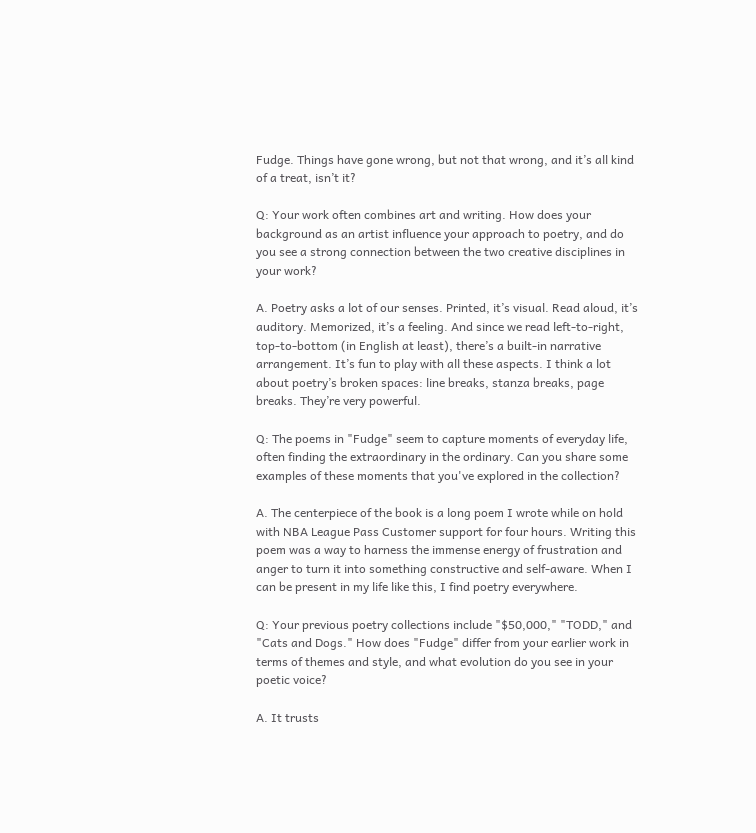Fudge. Things have gone wrong, but not that wrong, and it’s all kind of a treat, isn’t it?

Q: Your work often combines art and writing. How does your background as an artist influence your approach to poetry, and do you see a strong connection between the two creative disciplines in your work?

A. Poetry asks a lot of our senses. Printed, it’s visual. Read aloud, it’s auditory. Memorized, it’s a feeling. And since we read left-to-right, top-to-bottom (in English at least), there’s a built-in narrative arrangement. It’s fun to play with all these aspects. I think a lot about poetry’s broken spaces: line breaks, stanza breaks, page breaks. They’re very powerful.

Q: The poems in "Fudge" seem to capture moments of everyday life, often finding the extraordinary in the ordinary. Can you share some examples of these moments that you've explored in the collection?

A. The centerpiece of the book is a long poem I wrote while on hold with NBA League Pass Customer support for four hours. Writing this poem was a way to harness the immense energy of frustration and anger to turn it into something constructive and self-aware. When I can be present in my life like this, I find poetry everywhere.

Q: Your previous poetry collections include "$50,000," "TODD," and "Cats and Dogs." How does "Fudge" differ from your earlier work in terms of themes and style, and what evolution do you see in your poetic voice?

A. It trusts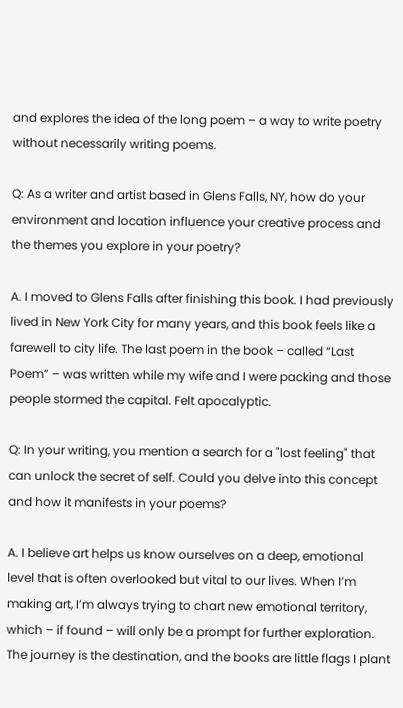and explores the idea of the long poem – a way to write poetry without necessarily writing poems.

Q: As a writer and artist based in Glens Falls, NY, how do your environment and location influence your creative process and the themes you explore in your poetry?

A. I moved to Glens Falls after finishing this book. I had previously lived in New York City for many years, and this book feels like a farewell to city life. The last poem in the book – called “Last Poem” – was written while my wife and I were packing and those people stormed the capital. Felt apocalyptic.

Q: In your writing, you mention a search for a "lost feeling" that can unlock the secret of self. Could you delve into this concept and how it manifests in your poems?

A. I believe art helps us know ourselves on a deep, emotional level that is often overlooked but vital to our lives. When I’m making art, I’m always trying to chart new emotional territory, which – if found – will only be a prompt for further exploration. The journey is the destination, and the books are little flags I plant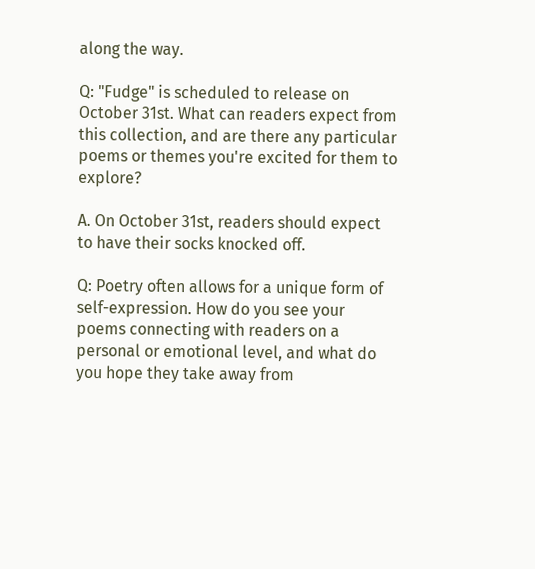along the way.

Q: "Fudge" is scheduled to release on October 31st. What can readers expect from this collection, and are there any particular poems or themes you're excited for them to explore?

A. On October 31st, readers should expect to have their socks knocked off.

Q: Poetry often allows for a unique form of self-expression. How do you see your poems connecting with readers on a personal or emotional level, and what do you hope they take away from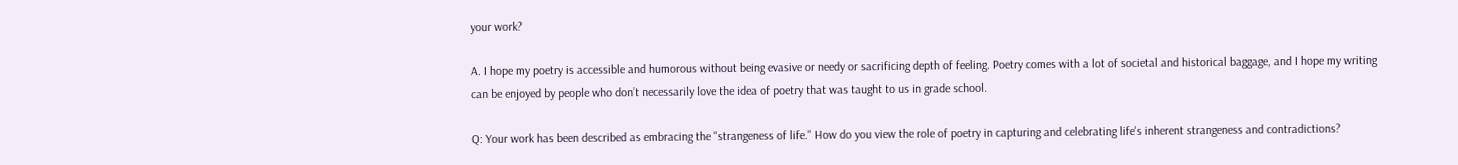your work?

A. I hope my poetry is accessible and humorous without being evasive or needy or sacrificing depth of feeling. Poetry comes with a lot of societal and historical baggage, and I hope my writing can be enjoyed by people who don’t necessarily love the idea of poetry that was taught to us in grade school.

Q: Your work has been described as embracing the "strangeness of life." How do you view the role of poetry in capturing and celebrating life's inherent strangeness and contradictions?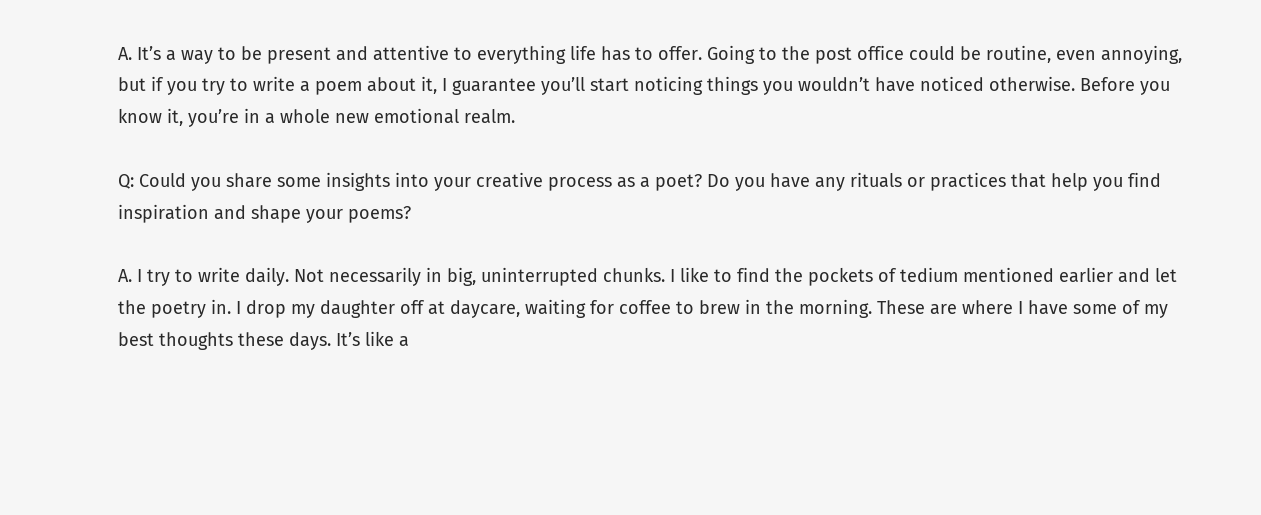A. It’s a way to be present and attentive to everything life has to offer. Going to the post office could be routine, even annoying, but if you try to write a poem about it, I guarantee you’ll start noticing things you wouldn’t have noticed otherwise. Before you know it, you’re in a whole new emotional realm.

Q: Could you share some insights into your creative process as a poet? Do you have any rituals or practices that help you find inspiration and shape your poems?

A. I try to write daily. Not necessarily in big, uninterrupted chunks. I like to find the pockets of tedium mentioned earlier and let the poetry in. I drop my daughter off at daycare, waiting for coffee to brew in the morning. These are where I have some of my best thoughts these days. It’s like a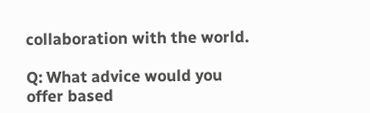collaboration with the world.

Q: What advice would you offer based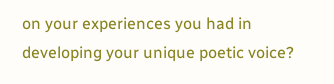on your experiences you had in developing your unique poetic voice?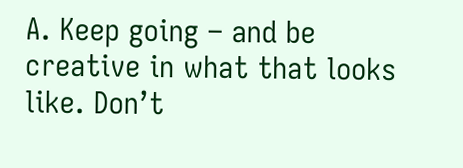A. Keep going – and be creative in what that looks like. Don’t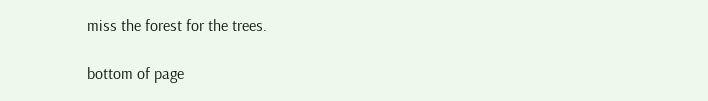miss the forest for the trees.

bottom of page